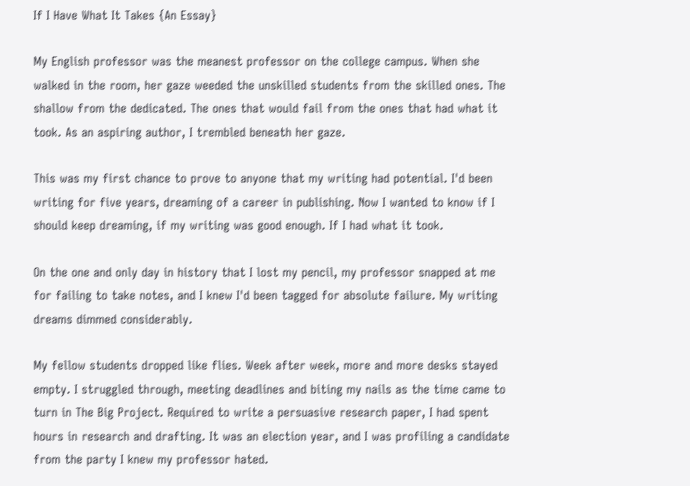If I Have What It Takes {An Essay}

My English professor was the meanest professor on the college campus. When she walked in the room, her gaze weeded the unskilled students from the skilled ones. The shallow from the dedicated. The ones that would fail from the ones that had what it took. As an aspiring author, I trembled beneath her gaze.

This was my first chance to prove to anyone that my writing had potential. I'd been writing for five years, dreaming of a career in publishing. Now I wanted to know if I should keep dreaming, if my writing was good enough. If I had what it took.

On the one and only day in history that I lost my pencil, my professor snapped at me for failing to take notes, and I knew I'd been tagged for absolute failure. My writing dreams dimmed considerably.

My fellow students dropped like flies. Week after week, more and more desks stayed empty. I struggled through, meeting deadlines and biting my nails as the time came to turn in The Big Project. Required to write a persuasive research paper, I had spent hours in research and drafting. It was an election year, and I was profiling a candidate from the party I knew my professor hated.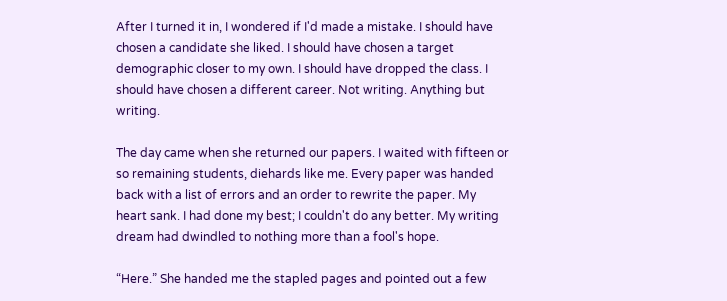After I turned it in, I wondered if I'd made a mistake. I should have chosen a candidate she liked. I should have chosen a target demographic closer to my own. I should have dropped the class. I should have chosen a different career. Not writing. Anything but writing.

The day came when she returned our papers. I waited with fifteen or so remaining students, diehards like me. Every paper was handed back with a list of errors and an order to rewrite the paper. My heart sank. I had done my best; I couldn't do any better. My writing dream had dwindled to nothing more than a fool's hope.

“Here.” She handed me the stapled pages and pointed out a few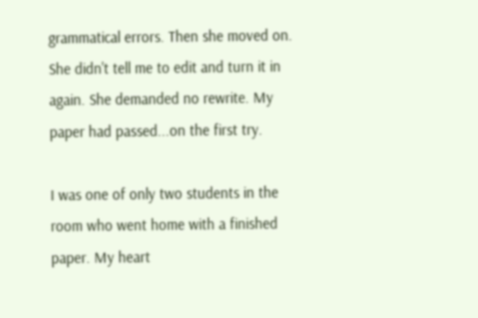grammatical errors. Then she moved on. She didn't tell me to edit and turn it in again. She demanded no rewrite. My paper had passed...on the first try.

I was one of only two students in the room who went home with a finished paper. My heart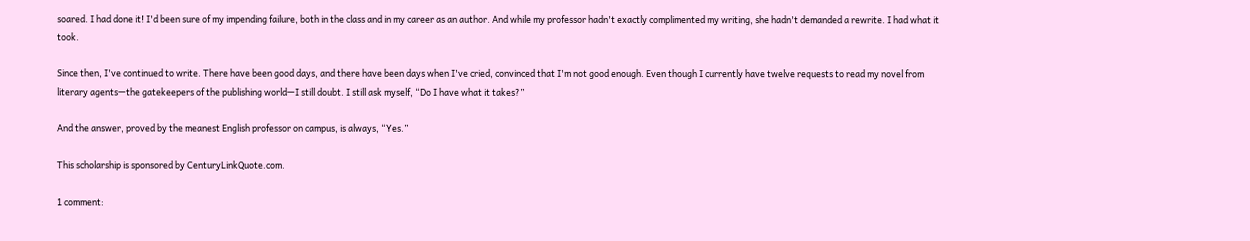soared. I had done it! I'd been sure of my impending failure, both in the class and in my career as an author. And while my professor hadn't exactly complimented my writing, she hadn't demanded a rewrite. I had what it took.

Since then, I've continued to write. There have been good days, and there have been days when I've cried, convinced that I'm not good enough. Even though I currently have twelve requests to read my novel from literary agents—the gatekeepers of the publishing world—I still doubt. I still ask myself, “Do I have what it takes?”

And the answer, proved by the meanest English professor on campus, is always, “Yes.”

This scholarship is sponsored by CenturyLinkQuote.com.

1 comment: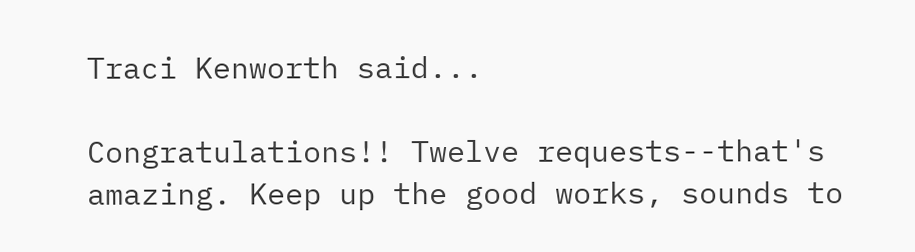Traci Kenworth said...

Congratulations!! Twelve requests--that's amazing. Keep up the good works, sounds to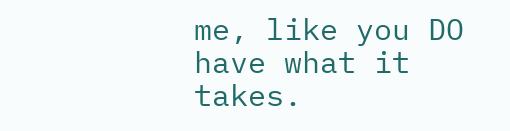me, like you DO have what it takes.